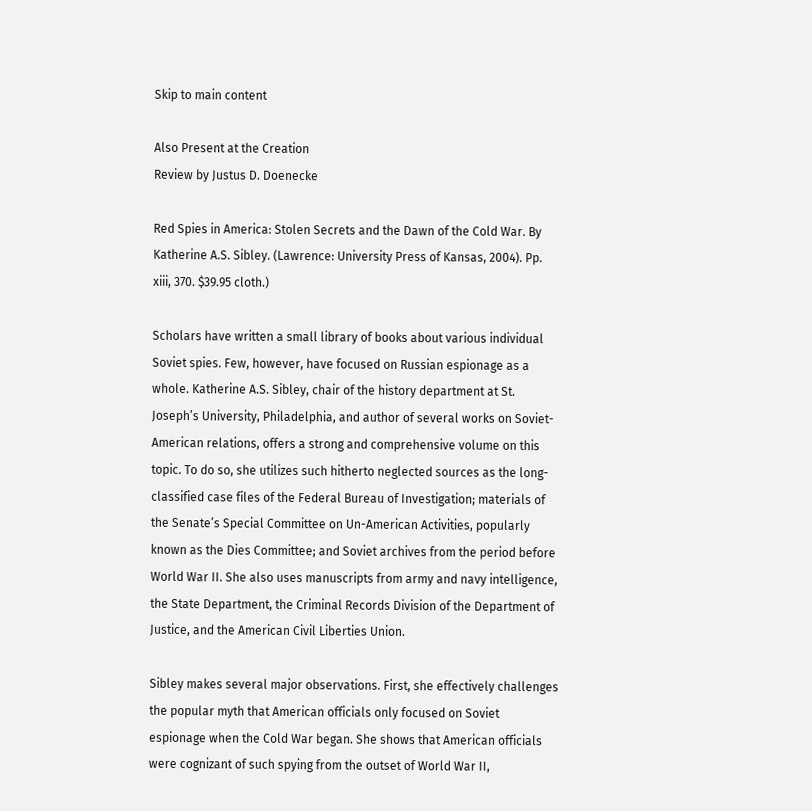Skip to main content

Also Present at the Creation
Review by Justus D. Doenecke

Red Spies in America: Stolen Secrets and the Dawn of the Cold War. By Katherine A.S. Sibley. (Lawrence: University Press of Kansas, 2004). Pp. xiii, 370. $39.95 cloth.)

Scholars have written a small library of books about various individual Soviet spies. Few, however, have focused on Russian espionage as a whole. Katherine A.S. Sibley, chair of the history department at St. Joseph’s University, Philadelphia, and author of several works on Soviet-American relations, offers a strong and comprehensive volume on this topic. To do so, she utilizes such hitherto neglected sources as the long-classified case files of the Federal Bureau of Investigation; materials of the Senate’s Special Committee on Un-American Activities, popularly known as the Dies Committee; and Soviet archives from the period before World War II. She also uses manuscripts from army and navy intelligence, the State Department, the Criminal Records Division of the Department of Justice, and the American Civil Liberties Union.

Sibley makes several major observations. First, she effectively challenges the popular myth that American officials only focused on Soviet espionage when the Cold War began. She shows that American officials were cognizant of such spying from the outset of World War II,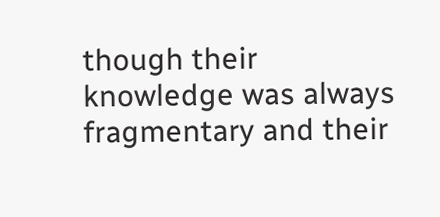though their knowledge was always fragmentary and their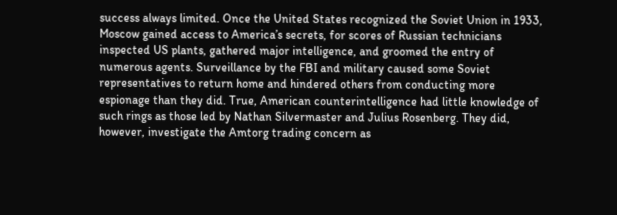success always limited. Once the United States recognized the Soviet Union in 1933, Moscow gained access to America’s secrets, for scores of Russian technicians inspected US plants, gathered major intelligence, and groomed the entry of numerous agents. Surveillance by the FBI and military caused some Soviet representatives to return home and hindered others from conducting more espionage than they did. True, American counterintelligence had little knowledge of such rings as those led by Nathan Silvermaster and Julius Rosenberg. They did, however, investigate the Amtorg trading concern as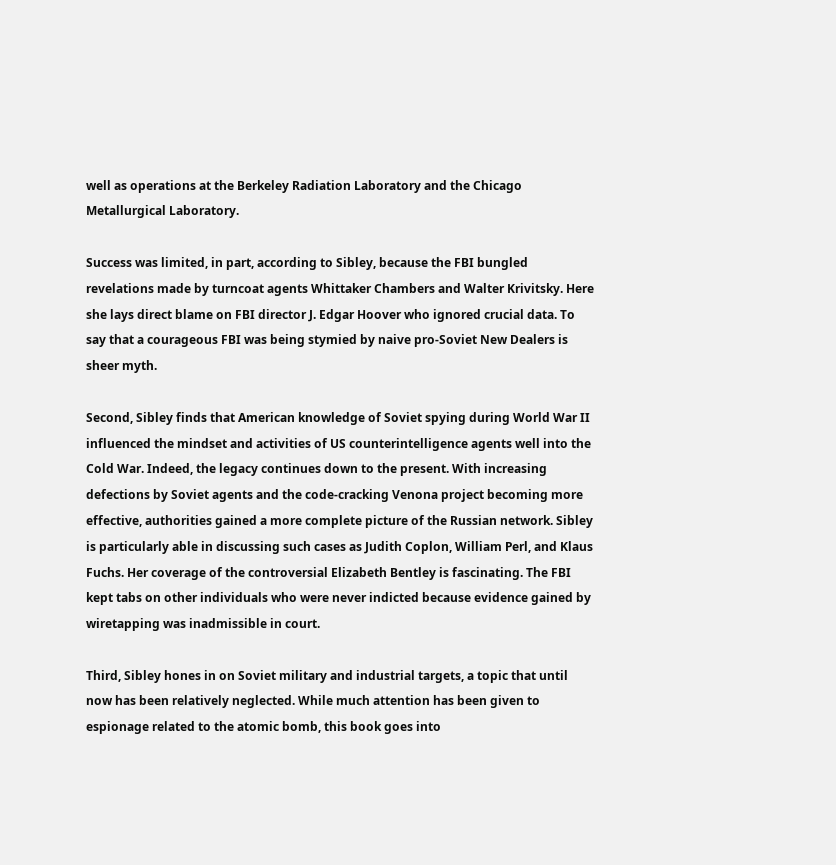well as operations at the Berkeley Radiation Laboratory and the Chicago Metallurgical Laboratory.

Success was limited, in part, according to Sibley, because the FBI bungled revelations made by turncoat agents Whittaker Chambers and Walter Krivitsky. Here she lays direct blame on FBI director J. Edgar Hoover who ignored crucial data. To say that a courageous FBI was being stymied by naive pro-Soviet New Dealers is sheer myth.

Second, Sibley finds that American knowledge of Soviet spying during World War II influenced the mindset and activities of US counterintelligence agents well into the Cold War. Indeed, the legacy continues down to the present. With increasing defections by Soviet agents and the code-cracking Venona project becoming more effective, authorities gained a more complete picture of the Russian network. Sibley is particularly able in discussing such cases as Judith Coplon, William Perl, and Klaus Fuchs. Her coverage of the controversial Elizabeth Bentley is fascinating. The FBI kept tabs on other individuals who were never indicted because evidence gained by wiretapping was inadmissible in court.

Third, Sibley hones in on Soviet military and industrial targets, a topic that until now has been relatively neglected. While much attention has been given to espionage related to the atomic bomb, this book goes into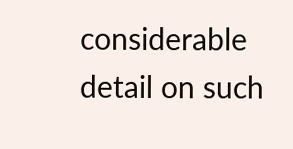considerable detail on such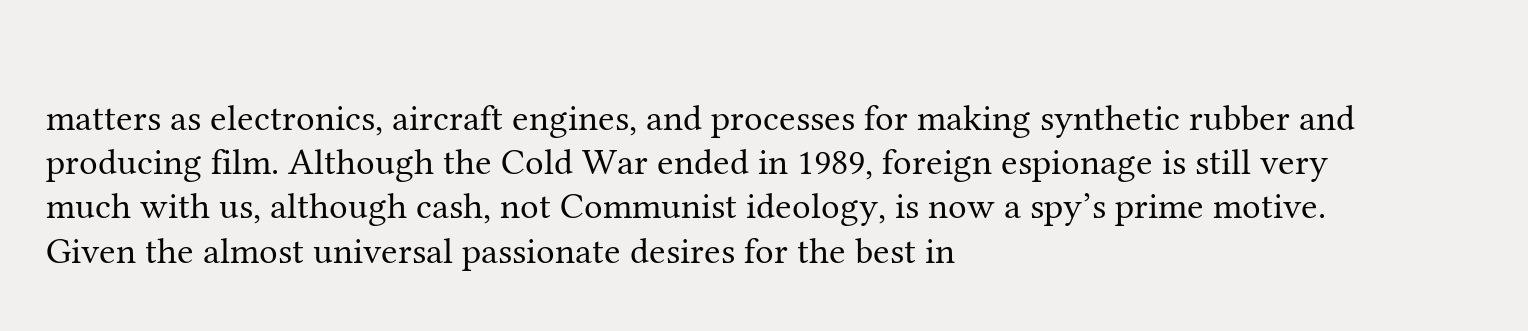matters as electronics, aircraft engines, and processes for making synthetic rubber and producing film. Although the Cold War ended in 1989, foreign espionage is still very much with us, although cash, not Communist ideology, is now a spy’s prime motive. Given the almost universal passionate desires for the best in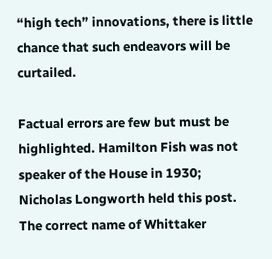“high tech” innovations, there is little chance that such endeavors will be curtailed.

Factual errors are few but must be highlighted. Hamilton Fish was not speaker of the House in 1930; Nicholas Longworth held this post. The correct name of Whittaker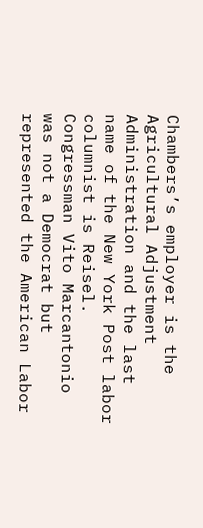Chambers’s employer is the Agricultural Adjustment Administration and the last name of the New York Post labor columnist is Reisel. Congressman Vito Marcantonio was not a Democrat but represented the American Labor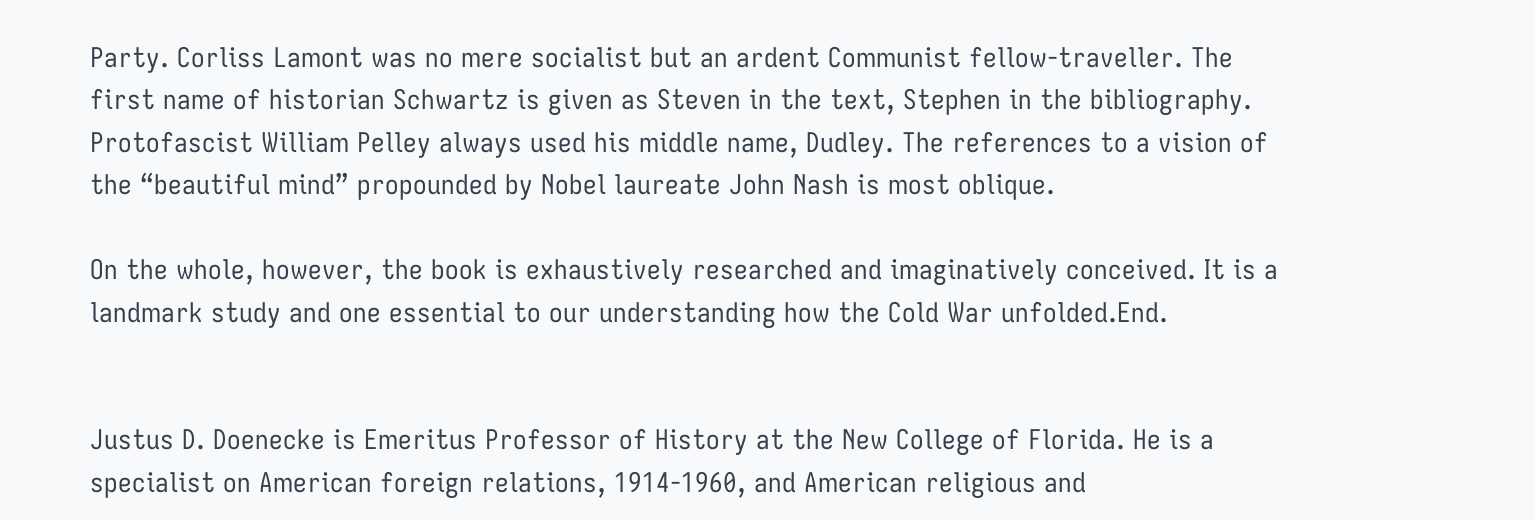Party. Corliss Lamont was no mere socialist but an ardent Communist fellow-traveller. The first name of historian Schwartz is given as Steven in the text, Stephen in the bibliography. Protofascist William Pelley always used his middle name, Dudley. The references to a vision of the “beautiful mind” propounded by Nobel laureate John Nash is most oblique.

On the whole, however, the book is exhaustively researched and imaginatively conceived. It is a landmark study and one essential to our understanding how the Cold War unfolded.End.


Justus D. Doenecke is Emeritus Professor of History at the New College of Florida. He is a specialist on American foreign relations, 1914-1960, and American religious and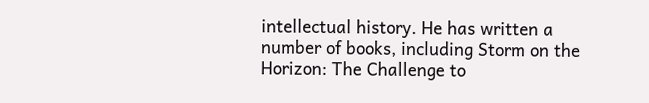intellectual history. He has written a number of books, including Storm on the Horizon: The Challenge to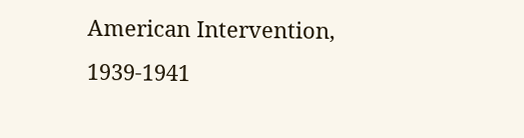American Intervention, 1939-1941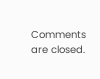Comments are closed.